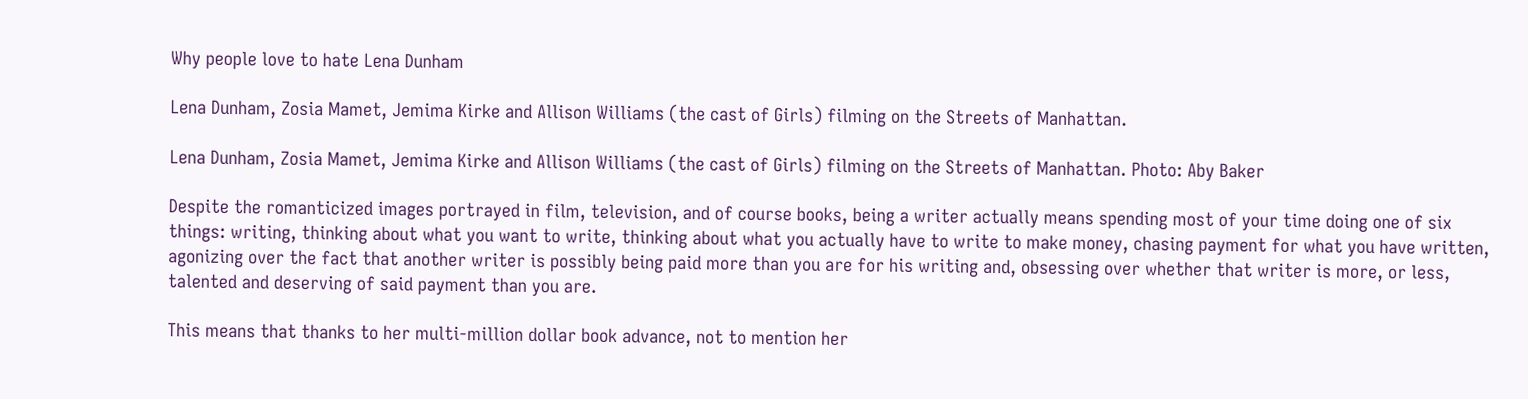Why people love to hate Lena Dunham

Lena Dunham, Zosia Mamet, Jemima Kirke and Allison Williams (the cast of Girls) filming on the Streets of Manhattan.

Lena Dunham, Zosia Mamet, Jemima Kirke and Allison Williams (the cast of Girls) filming on the Streets of Manhattan. Photo: Aby Baker

Despite the romanticized images portrayed in film, television, and of course books, being a writer actually means spending most of your time doing one of six things: writing, thinking about what you want to write, thinking about what you actually have to write to make money, chasing payment for what you have written, agonizing over the fact that another writer is possibly being paid more than you are for his writing and, obsessing over whether that writer is more, or less, talented and deserving of said payment than you are.

This means that thanks to her multi-million dollar book advance, not to mention her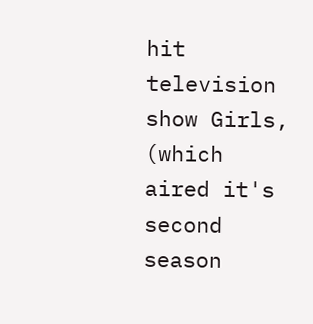hit television show Girls, (which aired it's second season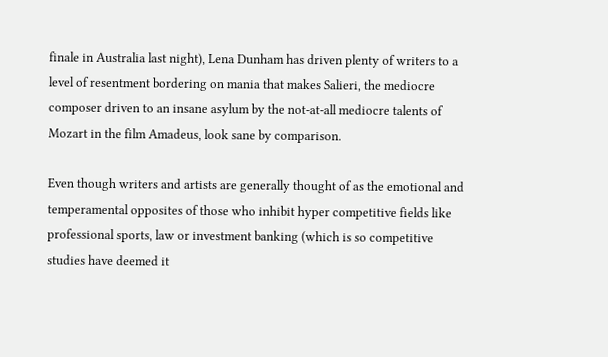finale in Australia last night), Lena Dunham has driven plenty of writers to a level of resentment bordering on mania that makes Salieri, the mediocre composer driven to an insane asylum by the not-at-all mediocre talents of Mozart in the film Amadeus, look sane by comparison.

Even though writers and artists are generally thought of as the emotional and temperamental opposites of those who inhibit hyper competitive fields like professional sports, law or investment banking (which is so competitive studies have deemed it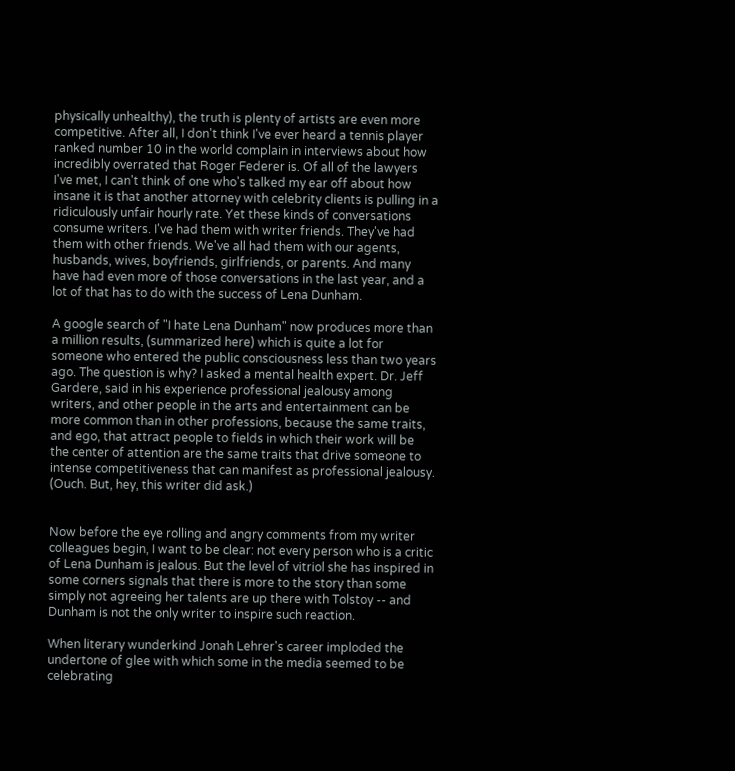physically unhealthy), the truth is plenty of artists are even more competitive. After all, I don't think I've ever heard a tennis player ranked number 10 in the world complain in interviews about how incredibly overrated that Roger Federer is. Of all of the lawyers I've met, I can't think of one who's talked my ear off about how insane it is that another attorney with celebrity clients is pulling in a ridiculously unfair hourly rate. Yet these kinds of conversations consume writers. I've had them with writer friends. They've had them with other friends. We've all had them with our agents, husbands, wives, boyfriends, girlfriends, or parents. And many have had even more of those conversations in the last year, and a lot of that has to do with the success of Lena Dunham.

A google search of "I hate Lena Dunham" now produces more than a million results, (summarized here) which is quite a lot for someone who entered the public consciousness less than two years ago. The question is why? I asked a mental health expert. Dr. Jeff Gardere, said in his experience professional jealousy among writers, and other people in the arts and entertainment can be more common than in other professions, because the same traits, and ego, that attract people to fields in which their work will be the center of attention are the same traits that drive someone to intense competitiveness that can manifest as professional jealousy. (Ouch. But, hey, this writer did ask.)


Now before the eye rolling and angry comments from my writer colleagues begin, I want to be clear: not every person who is a critic of Lena Dunham is jealous. But the level of vitriol she has inspired in some corners signals that there is more to the story than some simply not agreeing her talents are up there with Tolstoy -- and Dunham is not the only writer to inspire such reaction.

When literary wunderkind Jonah Lehrer's career imploded the undertone of glee with which some in the media seemed to be celebrating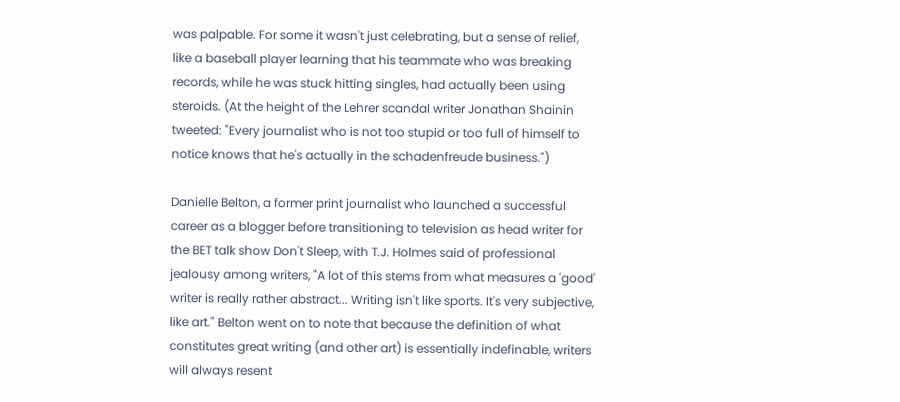was palpable. For some it wasn't just celebrating, but a sense of relief, like a baseball player learning that his teammate who was breaking records, while he was stuck hitting singles, had actually been using steroids. (At the height of the Lehrer scandal writer Jonathan Shainin tweeted: "Every journalist who is not too stupid or too full of himself to notice knows that he's actually in the schadenfreude business.")

Danielle Belton, a former print journalist who launched a successful career as a blogger before transitioning to television as head writer for the BET talk show Don't Sleep, with T.J. Holmes said of professional jealousy among writers, "A lot of this stems from what measures a 'good' writer is really rather abstract... Writing isn't like sports. It's very subjective, like art." Belton went on to note that because the definition of what constitutes great writing (and other art) is essentially indefinable, writers will always resent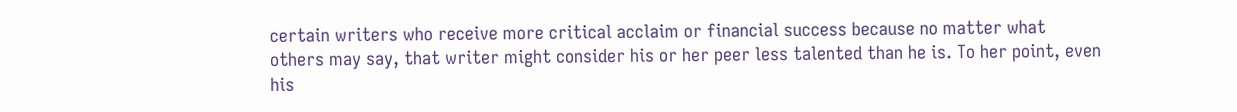certain writers who receive more critical acclaim or financial success because no matter what others may say, that writer might consider his or her peer less talented than he is. To her point, even his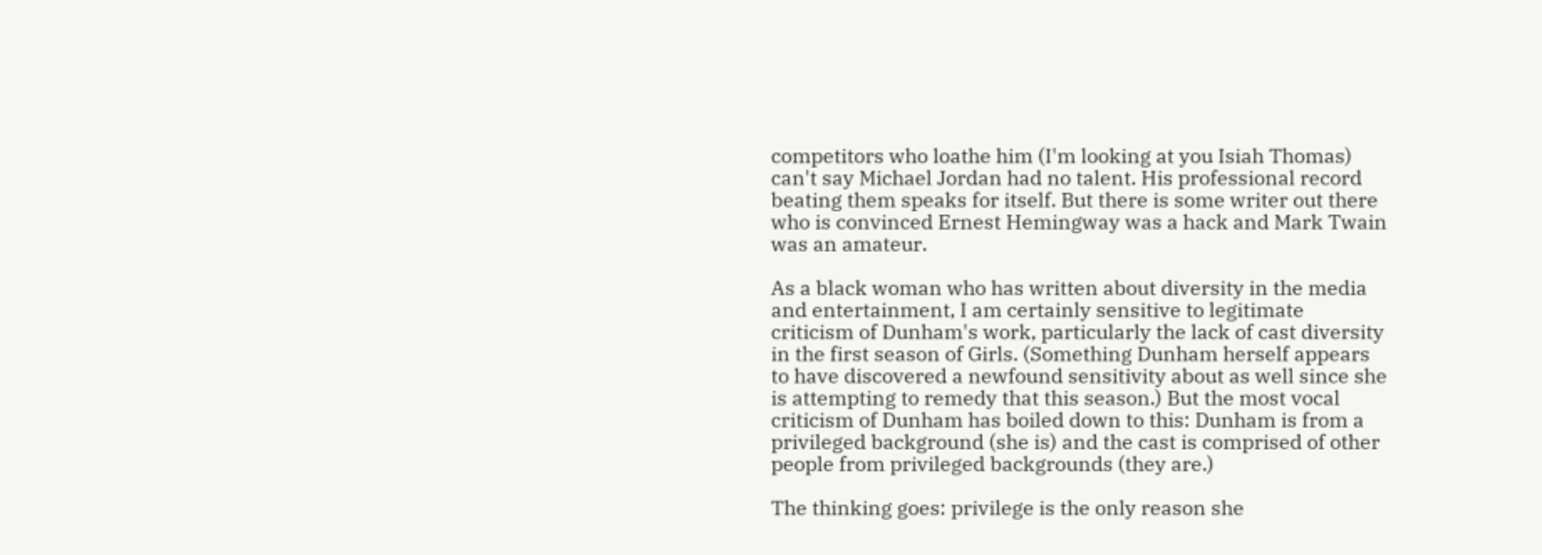competitors who loathe him (I'm looking at you Isiah Thomas) can't say Michael Jordan had no talent. His professional record beating them speaks for itself. But there is some writer out there who is convinced Ernest Hemingway was a hack and Mark Twain was an amateur.

As a black woman who has written about diversity in the media and entertainment, I am certainly sensitive to legitimate criticism of Dunham's work, particularly the lack of cast diversity in the first season of Girls. (Something Dunham herself appears to have discovered a newfound sensitivity about as well since she is attempting to remedy that this season.) But the most vocal criticism of Dunham has boiled down to this: Dunham is from a privileged background (she is) and the cast is comprised of other people from privileged backgrounds (they are.)

The thinking goes: privilege is the only reason she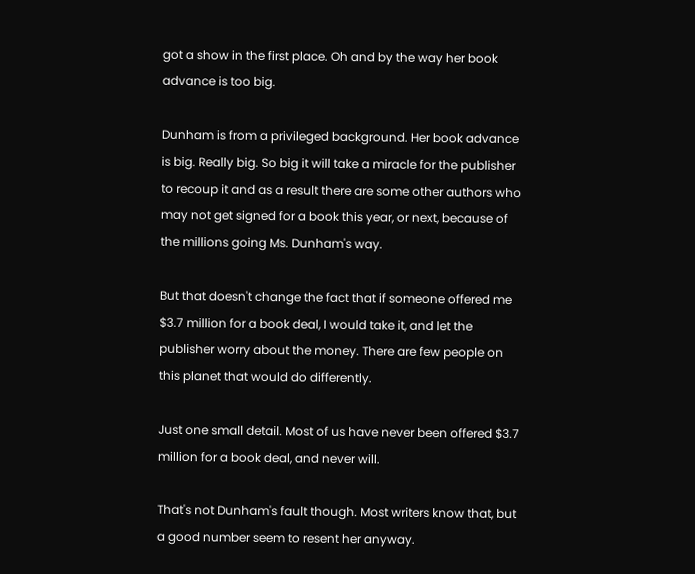got a show in the first place. Oh and by the way her book advance is too big.

Dunham is from a privileged background. Her book advance is big. Really big. So big it will take a miracle for the publisher to recoup it and as a result there are some other authors who may not get signed for a book this year, or next, because of the millions going Ms. Dunham's way.

But that doesn't change the fact that if someone offered me $3.7 million for a book deal, I would take it, and let the publisher worry about the money. There are few people on this planet that would do differently.

Just one small detail. Most of us have never been offered $3.7 million for a book deal, and never will.

That's not Dunham's fault though. Most writers know that, but a good number seem to resent her anyway.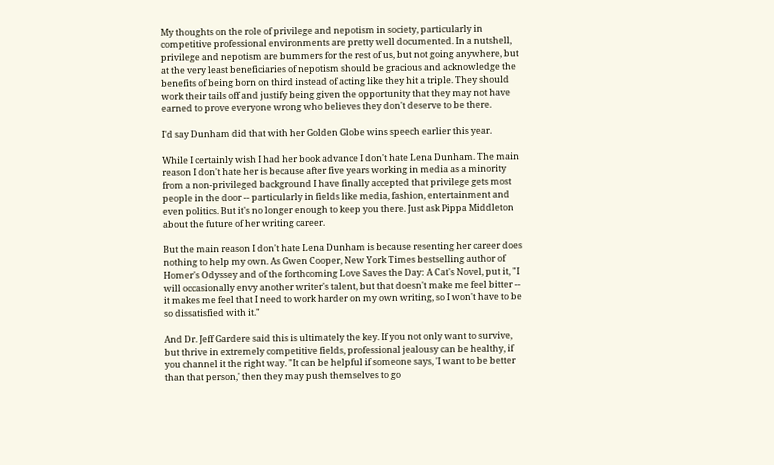My thoughts on the role of privilege and nepotism in society, particularly in competitive professional environments are pretty well documented. In a nutshell, privilege and nepotism are bummers for the rest of us, but not going anywhere, but at the very least beneficiaries of nepotism should be gracious and acknowledge the benefits of being born on third instead of acting like they hit a triple. They should work their tails off and justify being given the opportunity that they may not have earned to prove everyone wrong who believes they don't deserve to be there.

I'd say Dunham did that with her Golden Globe wins speech earlier this year.

While I certainly wish I had her book advance I don't hate Lena Dunham. The main reason I don't hate her is because after five years working in media as a minority from a non-privileged background I have finally accepted that privilege gets most people in the door -- particularly in fields like media, fashion, entertainment and even politics. But it's no longer enough to keep you there. Just ask Pippa Middleton about the future of her writing career.

But the main reason I don't hate Lena Dunham is because resenting her career does nothing to help my own. As Gwen Cooper, New York Times bestselling author of Homer's Odyssey and of the forthcoming Love Saves the Day: A Cat's Novel, put it, "I will occasionally envy another writer's talent, but that doesn't make me feel bitter -- it makes me feel that I need to work harder on my own writing, so I won't have to be so dissatisfied with it."

And Dr. Jeff Gardere said this is ultimately the key. If you not only want to survive, but thrive in extremely competitive fields, professional jealousy can be healthy, if you channel it the right way. "It can be helpful if someone says, 'I want to be better than that person,' then they may push themselves to go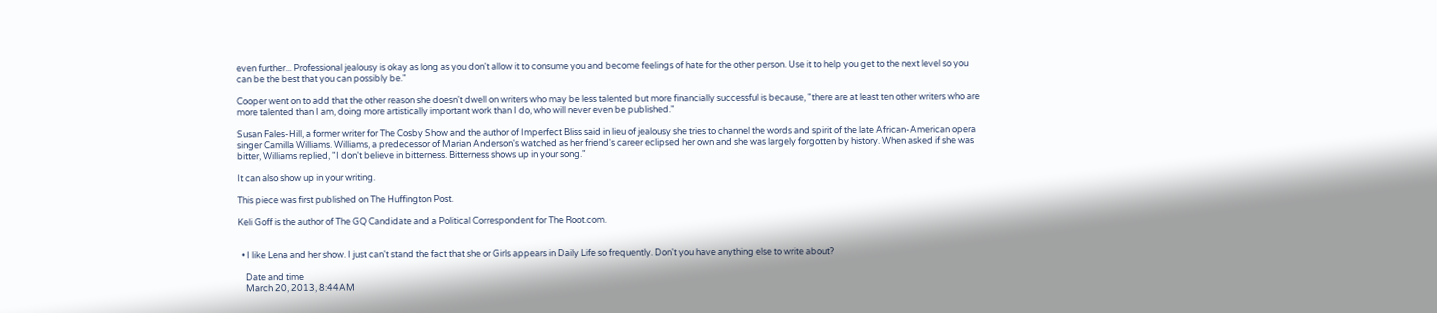even further... Professional jealousy is okay as long as you don't allow it to consume you and become feelings of hate for the other person. Use it to help you get to the next level so you can be the best that you can possibly be."

Cooper went on to add that the other reason she doesn't dwell on writers who may be less talented but more financially successful is because, "there are at least ten other writers who are more talented than I am, doing more artistically important work than I do, who will never even be published."

Susan Fales-Hill, a former writer for The Cosby Show and the author of Imperfect Bliss said in lieu of jealousy she tries to channel the words and spirit of the late African-American opera singer Camilla Williams. Williams, a predecessor of Marian Anderson's watched as her friend's career eclipsed her own and she was largely forgotten by history. When asked if she was bitter, Williams replied, "I don't believe in bitterness. Bitterness shows up in your song."

It can also show up in your writing.

This piece was first published on The Huffington Post.

Keli Goff is the author of The GQ Candidate and a Political Correspondent for The Root.com.


  • I like Lena and her show. I just can't stand the fact that she or Girls appears in Daily Life so frequently. Don't you have anything else to write about?

    Date and time
    March 20, 2013, 8:44AM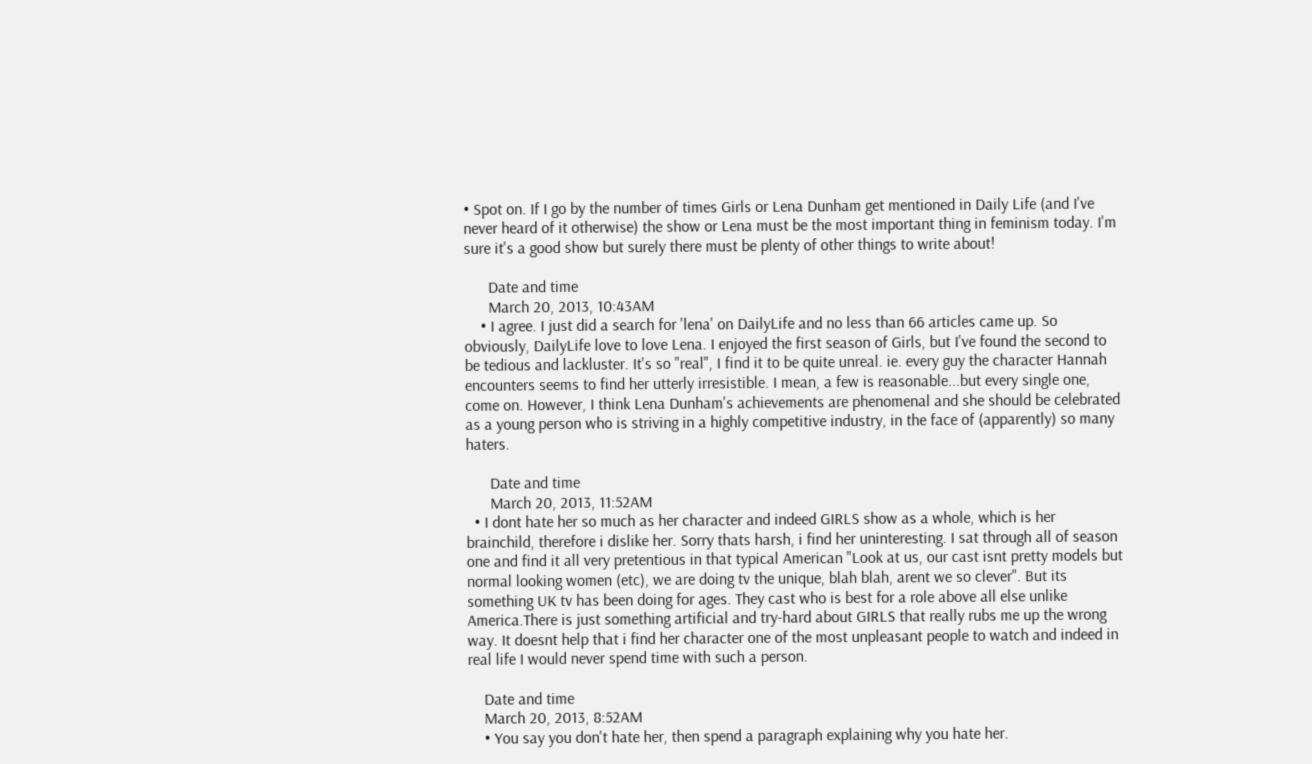• Spot on. If I go by the number of times Girls or Lena Dunham get mentioned in Daily Life (and I've never heard of it otherwise) the show or Lena must be the most important thing in feminism today. I'm sure it's a good show but surely there must be plenty of other things to write about!

      Date and time
      March 20, 2013, 10:43AM
    • I agree. I just did a search for 'lena' on DailyLife and no less than 66 articles came up. So obviously, DailyLife love to love Lena. I enjoyed the first season of Girls, but I've found the second to be tedious and lackluster. It's so "real", I find it to be quite unreal. ie. every guy the character Hannah encounters seems to find her utterly irresistible. I mean, a few is reasonable...but every single one, come on. However, I think Lena Dunham's achievements are phenomenal and she should be celebrated as a young person who is striving in a highly competitive industry, in the face of (apparently) so many haters.

      Date and time
      March 20, 2013, 11:52AM
  • I dont hate her so much as her character and indeed GIRLS show as a whole, which is her brainchild, therefore i dislike her. Sorry thats harsh, i find her uninteresting. I sat through all of season one and find it all very pretentious in that typical American "Look at us, our cast isnt pretty models but normal looking women (etc), we are doing tv the unique, blah blah, arent we so clever". But its something UK tv has been doing for ages. They cast who is best for a role above all else unlike America.There is just something artificial and try-hard about GIRLS that really rubs me up the wrong way. It doesnt help that i find her character one of the most unpleasant people to watch and indeed in real life I would never spend time with such a person.

    Date and time
    March 20, 2013, 8:52AM
    • You say you don't hate her, then spend a paragraph explaining why you hate her.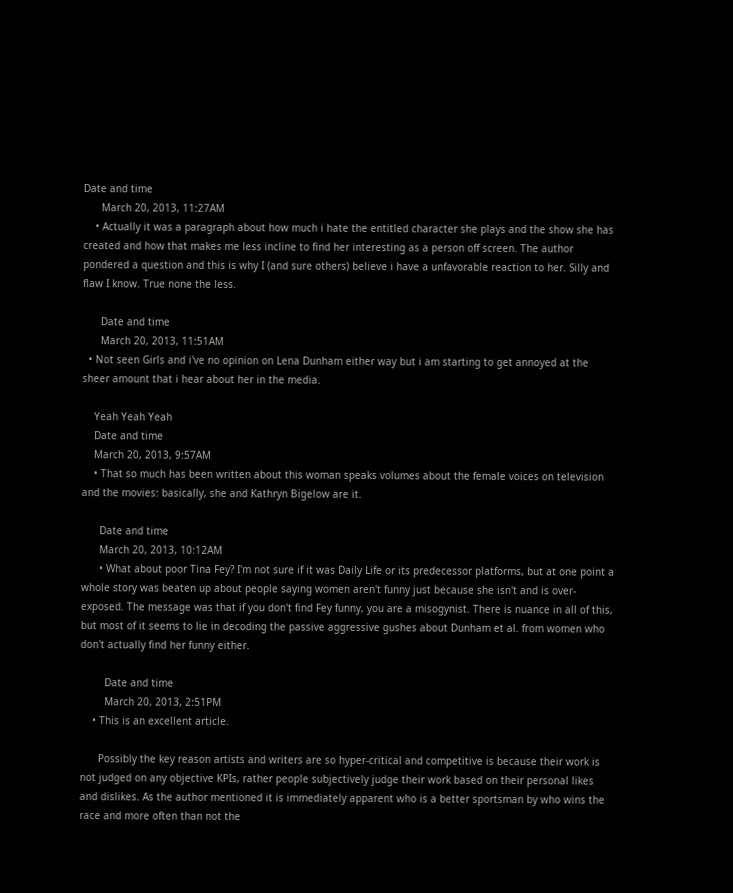Date and time
      March 20, 2013, 11:27AM
    • Actually it was a paragraph about how much i hate the entitled character she plays and the show she has created and how that makes me less incline to find her interesting as a person off screen. The author pondered a question and this is why I (and sure others) believe i have a unfavorable reaction to her. Silly and flaw I know. True none the less.

      Date and time
      March 20, 2013, 11:51AM
  • Not seen Girls and i've no opinion on Lena Dunham either way but i am starting to get annoyed at the sheer amount that i hear about her in the media.

    Yeah Yeah Yeah
    Date and time
    March 20, 2013, 9:57AM
    • That so much has been written about this woman speaks volumes about the female voices on television and the movies: basically, she and Kathryn Bigelow are it.

      Date and time
      March 20, 2013, 10:12AM
      • What about poor Tina Fey? I'm not sure if it was Daily Life or its predecessor platforms, but at one point a whole story was beaten up about people saying women aren't funny just because she isn't and is over-exposed. The message was that if you don't find Fey funny, you are a misogynist. There is nuance in all of this, but most of it seems to lie in decoding the passive aggressive gushes about Dunham et al. from women who don't actually find her funny either.

        Date and time
        March 20, 2013, 2:51PM
    • This is an excellent article.

      Possibly the key reason artists and writers are so hyper-critical and competitive is because their work is not judged on any objective KPIs, rather people subjectively judge their work based on their personal likes and dislikes. As the author mentioned it is immediately apparent who is a better sportsman by who wins the race and more often than not the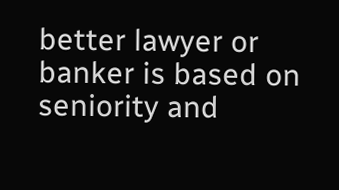better lawyer or banker is based on seniority and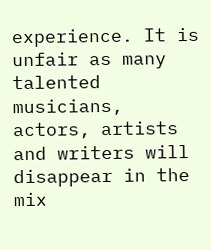experience. It is unfair as many talented musicians, actors, artists and writers will disappear in the mix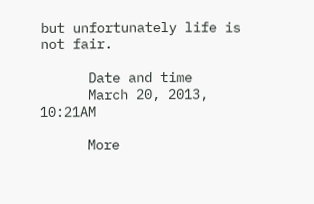but unfortunately life is not fair.

      Date and time
      March 20, 2013, 10:21AM

      More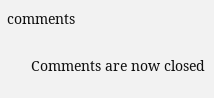comments

      Comments are now closed